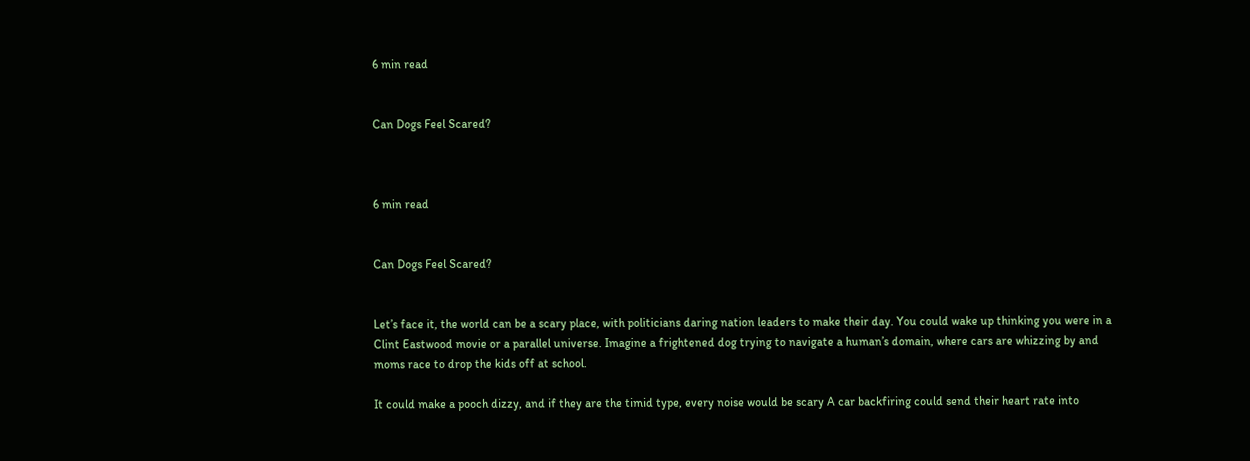6 min read


Can Dogs Feel Scared?



6 min read


Can Dogs Feel Scared?


Let’s face it, the world can be a scary place, with politicians daring nation leaders to make their day. You could wake up thinking you were in a Clint Eastwood movie or a parallel universe. Imagine a frightened dog trying to navigate a human’s domain, where cars are whizzing by and moms race to drop the kids off at school.

It could make a pooch dizzy, and if they are the timid type, every noise would be scary A car backfiring could send their heart rate into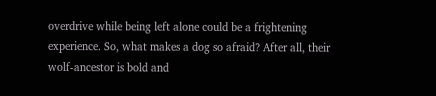overdrive while being left alone could be a frightening experience. So, what makes a dog so afraid? After all, their wolf-ancestor is bold and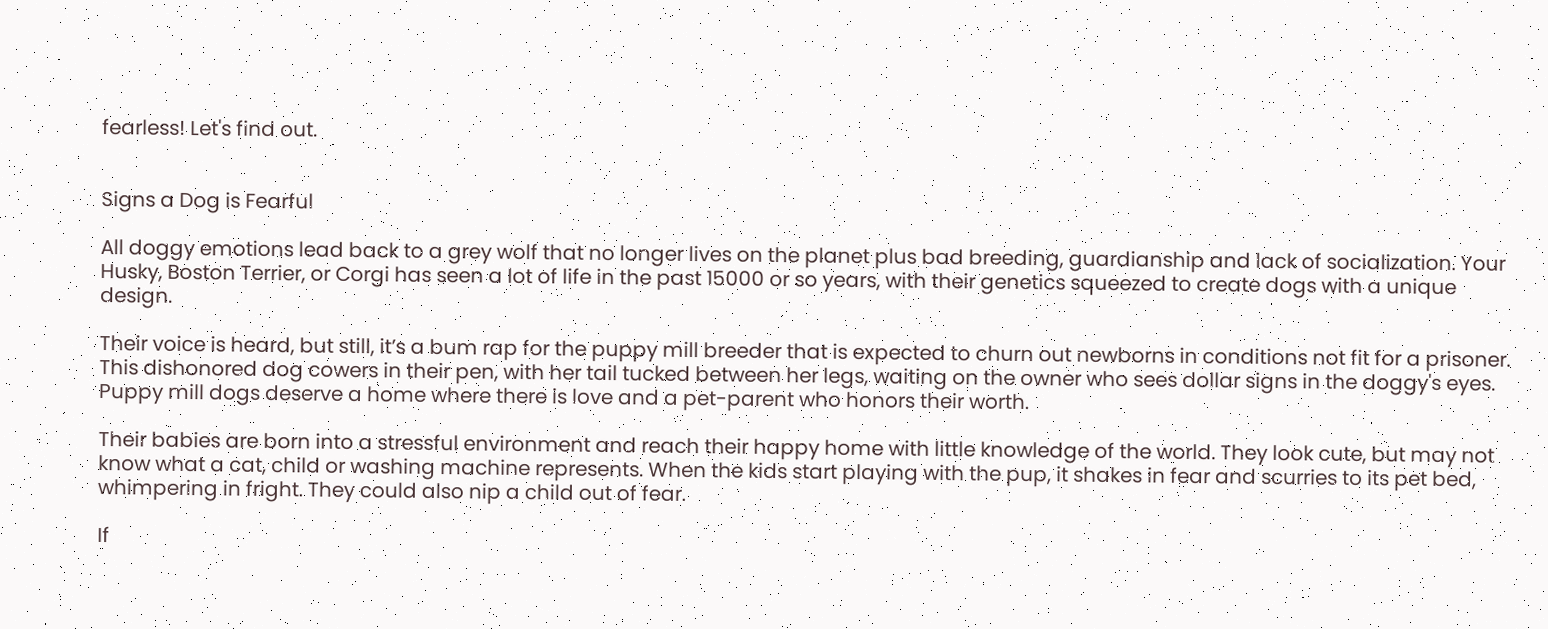fearless! Let's find out.


Signs a Dog is Fearful

All doggy emotions lead back to a grey wolf that no longer lives on the planet plus bad breeding, guardianship and lack of socialization. Your Husky, Boston Terrier, or Corgi has seen a lot of life in the past 15000 or so years, with their genetics squeezed to create dogs with a unique design.

Their voice is heard, but still, it’s a bum rap for the puppy mill breeder that is expected to churn out newborns in conditions not fit for a prisoner. This dishonored dog cowers in their pen, with her tail tucked between her legs, waiting on the owner who sees dollar signs in the doggy's eyes. Puppy mill dogs deserve a home where there is love and a pet-parent who honors their worth.

Their babies are born into a stressful environment and reach their happy home with little knowledge of the world. They look cute, but may not know what a cat, child or washing machine represents. When the kids start playing with the pup, it shakes in fear and scurries to its pet bed, whimpering in fright. They could also nip a child out of fear.

If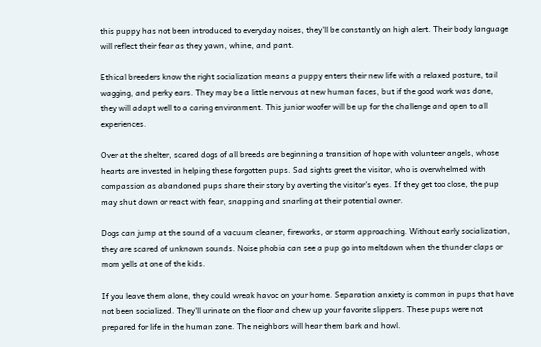this puppy has not been introduced to everyday noises, they’ll be constantly on high alert. Their body language will reflect their fear as they yawn, whine, and pant.

Ethical breeders know the right socialization means a puppy enters their new life with a relaxed posture, tail wagging, and perky ears. They may be a little nervous at new human faces, but if the good work was done,  they will adapt well to a caring environment. This junior woofer will be up for the challenge and open to all experiences.

Over at the shelter, scared dogs of all breeds are beginning a transition of hope with volunteer angels, whose hearts are invested in helping these forgotten pups. Sad sights greet the visitor, who is overwhelmed with compassion as abandoned pups share their story by averting the visitor’s eyes. If they get too close, the pup may shut down or react with fear, snapping and snarling at their potential owner.

Dogs can jump at the sound of a vacuum cleaner, fireworks, or storm approaching. Without early socialization, they are scared of unknown sounds. Noise phobia can see a pup go into meltdown when the thunder claps or mom yells at one of the kids.

If you leave them alone, they could wreak havoc on your home. Separation anxiety is common in pups that have not been socialized. They'll urinate on the floor and chew up your favorite slippers. These pups were not prepared for life in the human zone. The neighbors will hear them bark and howl.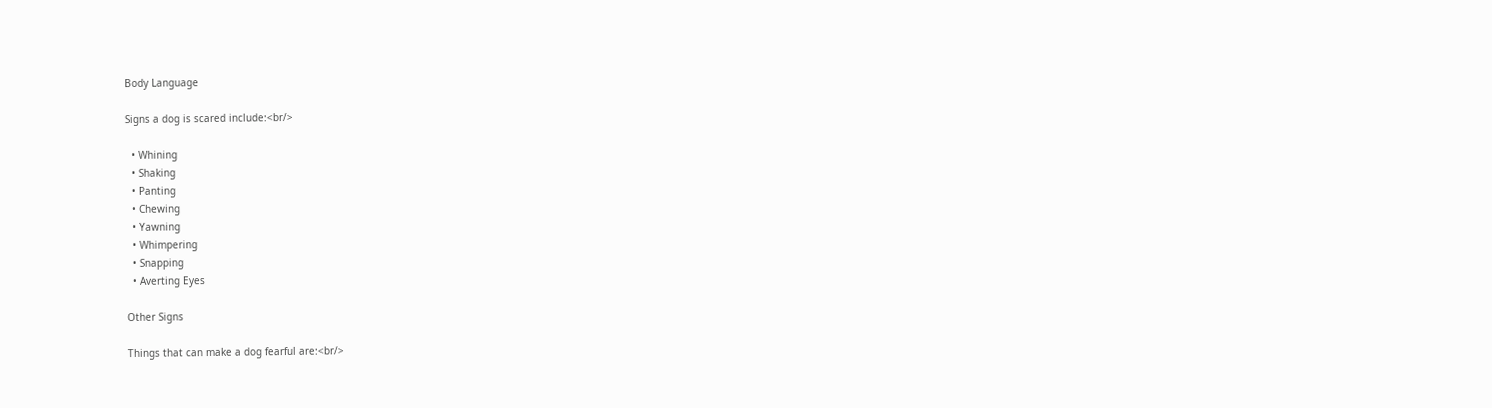Body Language

Signs a dog is scared include:<br/>

  • Whining
  • Shaking
  • Panting
  • Chewing
  • Yawning
  • Whimpering
  • Snapping
  • Averting Eyes

Other Signs

Things that can make a dog fearful are:<br/>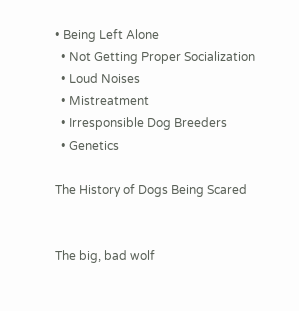• Being Left Alone
  • Not Getting Proper Socialization
  • Loud Noises
  • Mistreatment
  • Irresponsible Dog Breeders
  • Genetics

The History of Dogs Being Scared


The big, bad wolf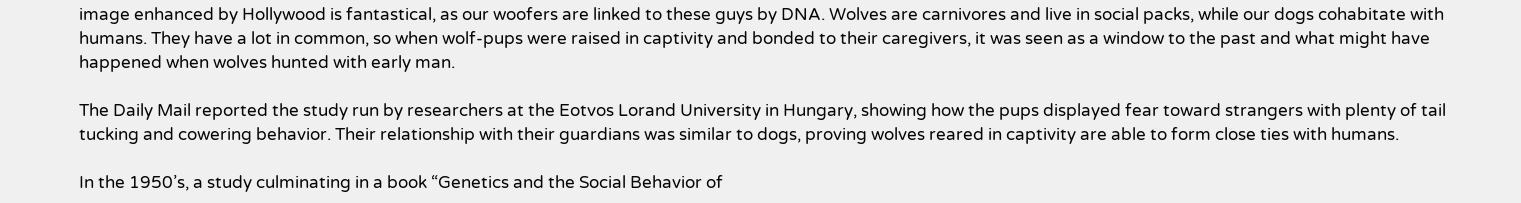image enhanced by Hollywood is fantastical, as our woofers are linked to these guys by DNA. Wolves are carnivores and live in social packs, while our dogs cohabitate with humans. They have a lot in common, so when wolf-pups were raised in captivity and bonded to their caregivers, it was seen as a window to the past and what might have happened when wolves hunted with early man.

The Daily Mail reported the study run by researchers at the Eotvos Lorand University in Hungary, showing how the pups displayed fear toward strangers with plenty of tail tucking and cowering behavior. Their relationship with their guardians was similar to dogs, proving wolves reared in captivity are able to form close ties with humans.

In the 1950’s, a study culminating in a book “Genetics and the Social Behavior of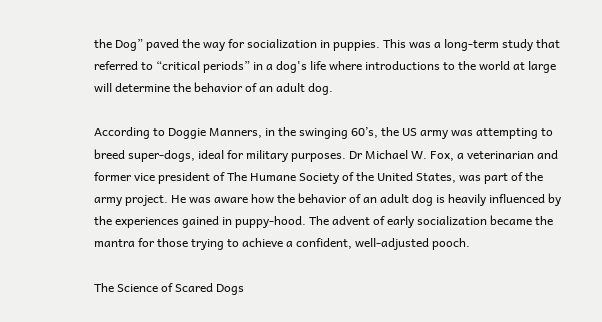the Dog” paved the way for socialization in puppies. This was a long-term study that referred to “critical periods” in a dog's life where introductions to the world at large will determine the behavior of an adult dog.

According to Doggie Manners, in the swinging 60’s, the US army was attempting to breed super-dogs, ideal for military purposes. Dr Michael W. Fox, a veterinarian and former vice president of The Humane Society of the United States, was part of the army project. He was aware how the behavior of an adult dog is heavily influenced by the experiences gained in puppy-hood. The advent of early socialization became the mantra for those trying to achieve a confident, well-adjusted pooch.

The Science of Scared Dogs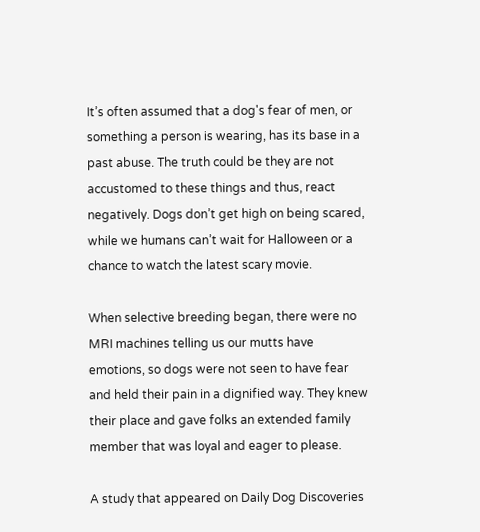It’s often assumed that a dog's fear of men, or something a person is wearing, has its base in a past abuse. The truth could be they are not accustomed to these things and thus, react negatively. Dogs don’t get high on being scared, while we humans can’t wait for Halloween or a chance to watch the latest scary movie.

When selective breeding began, there were no MRI machines telling us our mutts have emotions, so dogs were not seen to have fear and held their pain in a dignified way. They knew their place and gave folks an extended family member that was loyal and eager to please.

A study that appeared on Daily Dog Discoveries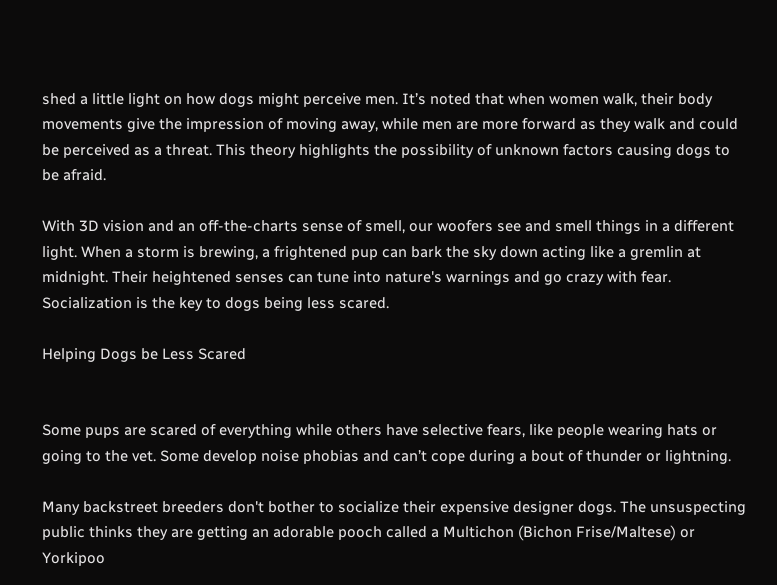shed a little light on how dogs might perceive men. It’s noted that when women walk, their body movements give the impression of moving away, while men are more forward as they walk and could be perceived as a threat. This theory highlights the possibility of unknown factors causing dogs to be afraid.

With 3D vision and an off-the-charts sense of smell, our woofers see and smell things in a different light. When a storm is brewing, a frightened pup can bark the sky down acting like a gremlin at midnight. Their heightened senses can tune into nature's warnings and go crazy with fear. Socialization is the key to dogs being less scared.

Helping Dogs be Less Scared


Some pups are scared of everything while others have selective fears, like people wearing hats or going to the vet. Some develop noise phobias and can’t cope during a bout of thunder or lightning.

Many backstreet breeders don't bother to socialize their expensive designer dogs. The unsuspecting public thinks they are getting an adorable pooch called a Multichon (Bichon Frise/Maltese) or Yorkipoo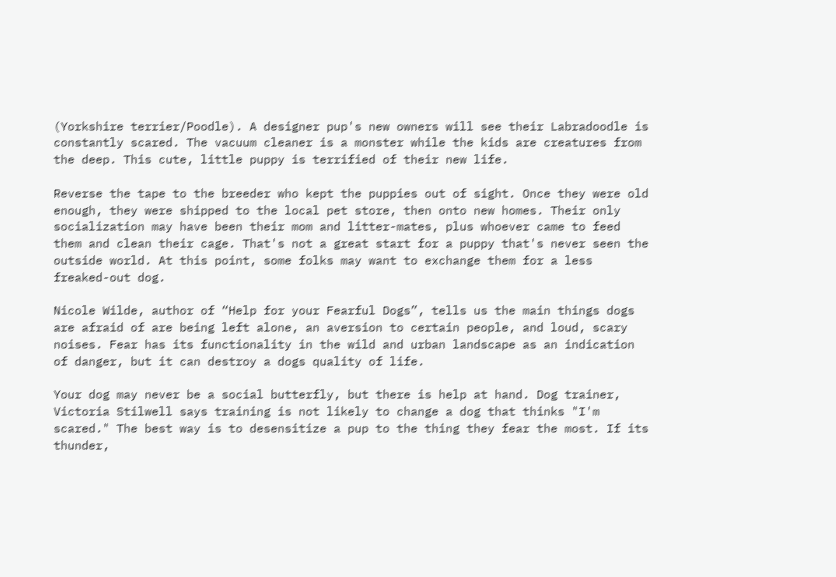(Yorkshire terrier/Poodle). A designer pup's new owners will see their Labradoodle is constantly scared. The vacuum cleaner is a monster while the kids are creatures from the deep. This cute, little puppy is terrified of their new life.

Reverse the tape to the breeder who kept the puppies out of sight. Once they were old enough, they were shipped to the local pet store, then onto new homes. Their only socialization may have been their mom and litter-mates, plus whoever came to feed them and clean their cage. That's not a great start for a puppy that's never seen the outside world. At this point, some folks may want to exchange them for a less freaked-out dog.

Nicole Wilde, author of “Help for your Fearful Dogs”, tells us the main things dogs are afraid of are being left alone, an aversion to certain people, and loud, scary noises. Fear has its functionality in the wild and urban landscape as an indication of danger, but it can destroy a dogs quality of life.

Your dog may never be a social butterfly, but there is help at hand. Dog trainer, Victoria Stilwell says training is not likely to change a dog that thinks "I'm scared." The best way is to desensitize a pup to the thing they fear the most. If its thunder,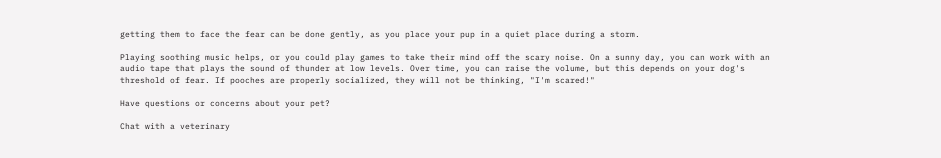getting them to face the fear can be done gently, as you place your pup in a quiet place during a storm.

Playing soothing music helps, or you could play games to take their mind off the scary noise. On a sunny day, you can work with an audio tape that plays the sound of thunder at low levels. Over time, you can raise the volume, but this depends on your dog's threshold of fear. If pooches are properly socialized, they will not be thinking, "I'm scared!"

Have questions or concerns about your pet?

Chat with a veterinary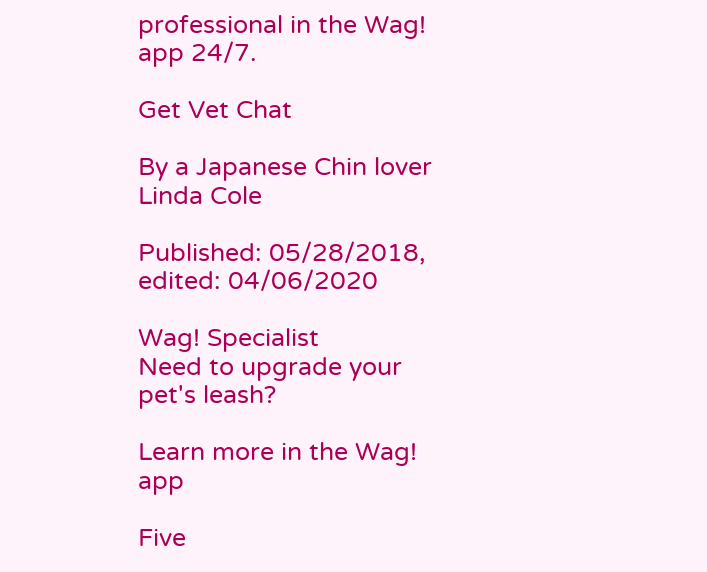professional in the Wag! app 24/7.

Get Vet Chat

By a Japanese Chin lover Linda Cole

Published: 05/28/2018, edited: 04/06/2020

Wag! Specialist
Need to upgrade your pet's leash?

Learn more in the Wag! app

Five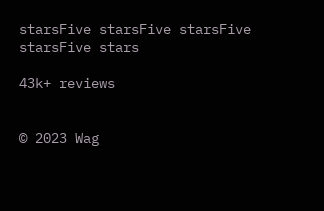starsFive starsFive starsFive starsFive stars

43k+ reviews


© 2023 Wag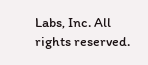Labs, Inc. All rights reserved.